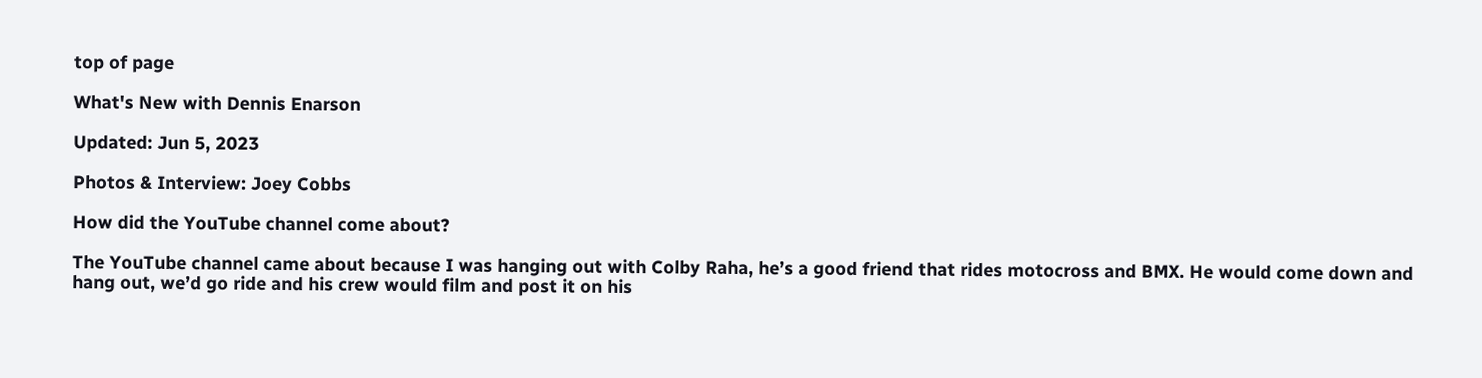top of page

What's New with Dennis Enarson

Updated: Jun 5, 2023

Photos & Interview: Joey Cobbs

How did the YouTube channel come about?

The YouTube channel came about because I was hanging out with Colby Raha, he’s a good friend that rides motocross and BMX. He would come down and hang out, we’d go ride and his crew would film and post it on his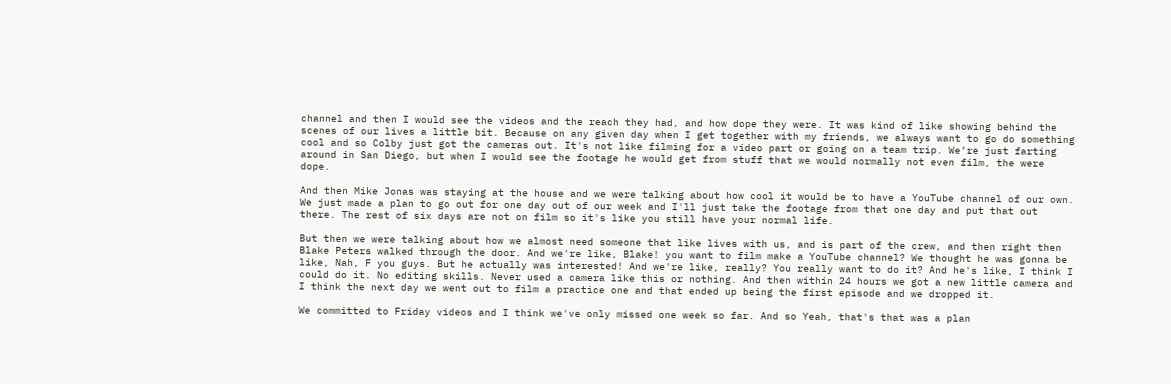channel and then I would see the videos and the reach they had, and how dope they were. It was kind of like showing behind the scenes of our lives a little bit. Because on any given day when I get together with my friends, we always want to go do something cool and so Colby just got the cameras out. It's not like filming for a video part or going on a team trip. We’re just farting around in San Diego, but when I would see the footage he would get from stuff that we would normally not even film, the were dope.

And then Mike Jonas was staying at the house and we were talking about how cool it would be to have a YouTube channel of our own. We just made a plan to go out for one day out of our week and I'll just take the footage from that one day and put that out there. The rest of six days are not on film so it's like you still have your normal life.

But then we were talking about how we almost need someone that like lives with us, and is part of the crew, and then right then Blake Peters walked through the door. And we're like, Blake! you want to film make a YouTube channel? We thought he was gonna be like, Nah, F you guys. But he actually was interested! And we're like, really? You really want to do it? And he's like, I think I could do it. No editing skills. Never used a camera like this or nothing. And then within 24 hours we got a new little camera and I think the next day we went out to film a practice one and that ended up being the first episode and we dropped it.

We committed to Friday videos and I think we've only missed one week so far. And so Yeah, that's that was a plan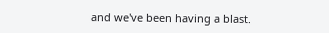and we've been having a blast.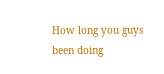How long you guys been doing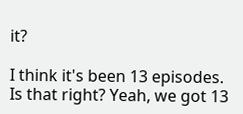it?

I think it's been 13 episodes. Is that right? Yeah, we got 13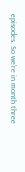episodes. So we're in month three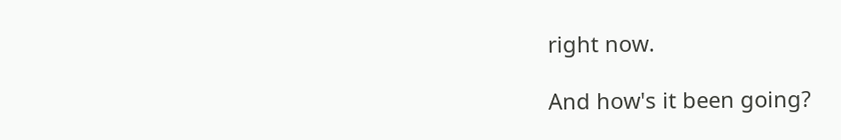right now.

And how's it been going?